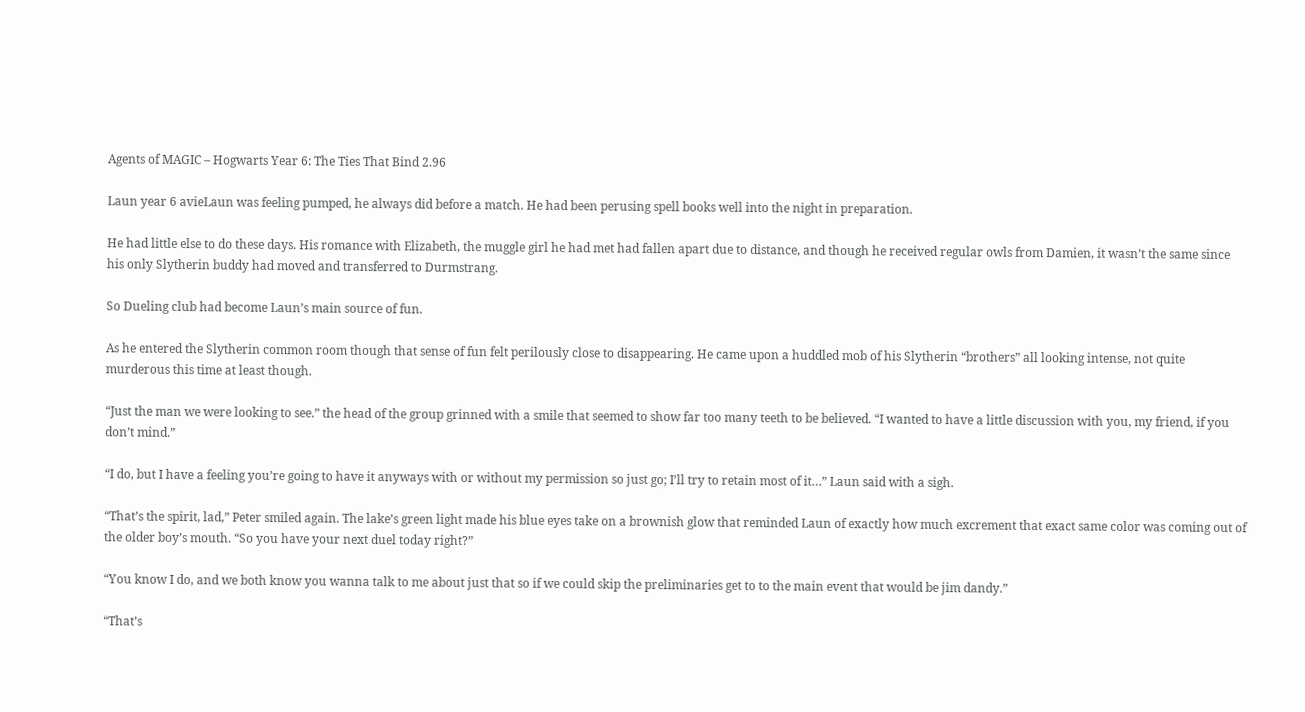Agents of MAGIC – Hogwarts Year 6: The Ties That Bind 2.96

Laun year 6 avieLaun was feeling pumped, he always did before a match. He had been perusing spell books well into the night in preparation.

He had little else to do these days. His romance with Elizabeth, the muggle girl he had met had fallen apart due to distance, and though he received regular owls from Damien, it wasn’t the same since his only Slytherin buddy had moved and transferred to Durmstrang.

So Dueling club had become Laun’s main source of fun.

As he entered the Slytherin common room though that sense of fun felt perilously close to disappearing. He came upon a huddled mob of his Slytherin “brothers” all looking intense, not quite murderous this time at least though.

“Just the man we were looking to see.” the head of the group grinned with a smile that seemed to show far too many teeth to be believed. “I wanted to have a little discussion with you, my friend, if you don’t mind.”

“I do, but I have a feeling you’re going to have it anyways with or without my permission so just go; I’ll try to retain most of it…” Laun said with a sigh.

“That’s the spirit, lad,” Peter smiled again. The lake’s green light made his blue eyes take on a brownish glow that reminded Laun of exactly how much excrement that exact same color was coming out of the older boy’s mouth. “So you have your next duel today right?”

“You know I do, and we both know you wanna talk to me about just that so if we could skip the preliminaries get to to the main event that would be jim dandy.”

“That’s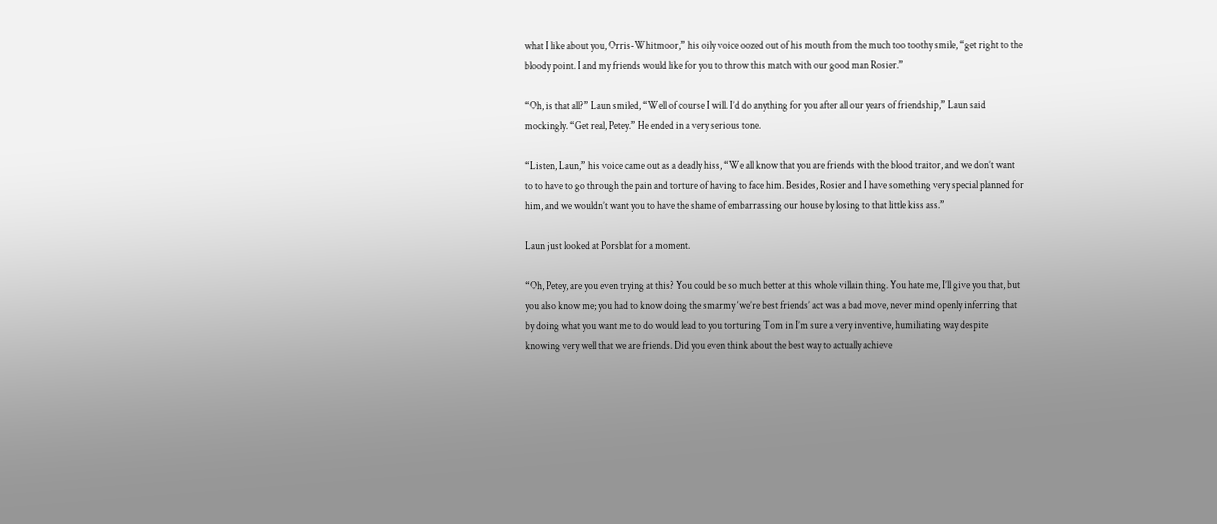what I like about you, Orris-Whitmoor,” his oily voice oozed out of his mouth from the much too toothy smile, “get right to the bloody point. I and my friends would like for you to throw this match with our good man Rosier.”

“Oh, is that all?” Laun smiled, “Well of course I will. I’d do anything for you after all our years of friendship,” Laun said mockingly. “Get real, Petey.” He ended in a very serious tone.

“Listen, Laun,” his voice came out as a deadly hiss, “We all know that you are friends with the blood traitor, and we don’t want to to have to go through the pain and torture of having to face him. Besides, Rosier and I have something very special planned for him, and we wouldn’t want you to have the shame of embarrassing our house by losing to that little kiss ass.”

Laun just looked at Porsblat for a moment.

“Oh, Petey, are you even trying at this? You could be so much better at this whole villain thing. You hate me, I’ll give you that, but you also know me; you had to know doing the smarmy ‘we’re best friends’ act was a bad move, never mind openly inferring that by doing what you want me to do would lead to you torturing Tom in I’m sure a very inventive, humiliating way despite knowing very well that we are friends. Did you even think about the best way to actually achieve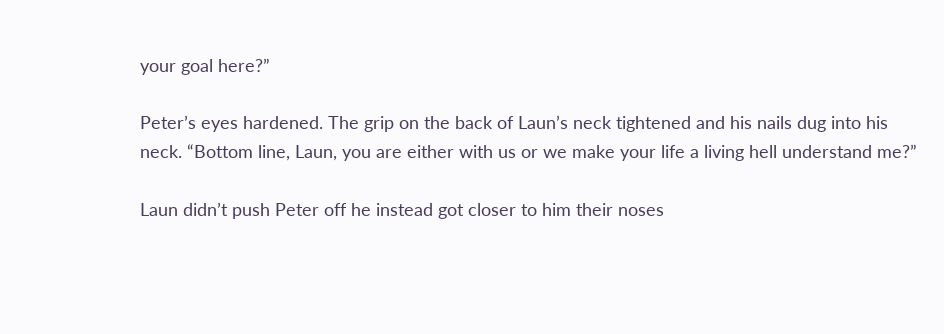your goal here?”

Peter’s eyes hardened. The grip on the back of Laun’s neck tightened and his nails dug into his neck. “Bottom line, Laun, you are either with us or we make your life a living hell understand me?”

Laun didn’t push Peter off he instead got closer to him their noses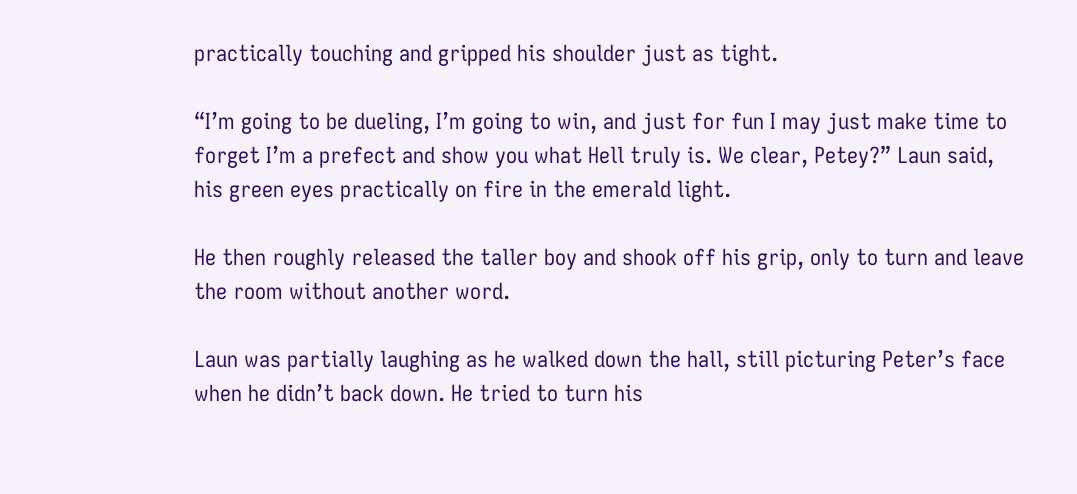practically touching and gripped his shoulder just as tight.

“I’m going to be dueling, I’m going to win, and just for fun I may just make time to forget I’m a prefect and show you what Hell truly is. We clear, Petey?” Laun said, his green eyes practically on fire in the emerald light.

He then roughly released the taller boy and shook off his grip, only to turn and leave the room without another word.

Laun was partially laughing as he walked down the hall, still picturing Peter’s face when he didn’t back down. He tried to turn his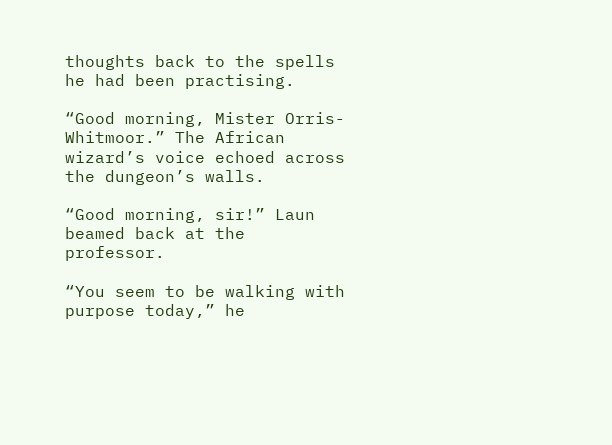thoughts back to the spells he had been practising.

“Good morning, Mister Orris-Whitmoor.” The African wizard’s voice echoed across the dungeon’s walls.

“Good morning, sir!” Laun beamed back at the professor.

“You seem to be walking with purpose today,” he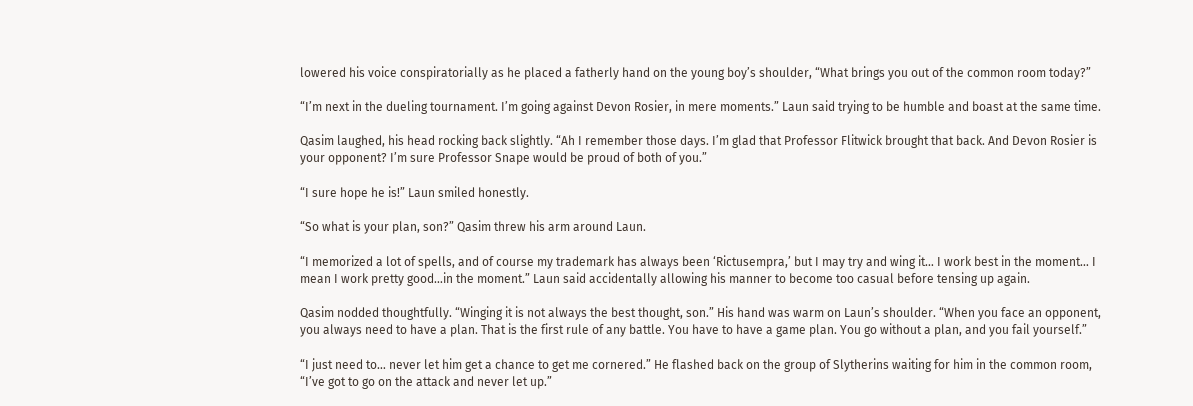lowered his voice conspiratorially as he placed a fatherly hand on the young boy’s shoulder, “What brings you out of the common room today?”

“I’m next in the dueling tournament. I’m going against Devon Rosier, in mere moments.” Laun said trying to be humble and boast at the same time.

Qasim laughed, his head rocking back slightly. “Ah I remember those days. I’m glad that Professor Flitwick brought that back. And Devon Rosier is your opponent? I’m sure Professor Snape would be proud of both of you.”

“I sure hope he is!” Laun smiled honestly.

“So what is your plan, son?” Qasim threw his arm around Laun.

“I memorized a lot of spells, and of course my trademark has always been ‘Rictusempra,’ but I may try and wing it… I work best in the moment… I mean I work pretty good…in the moment.” Laun said accidentally allowing his manner to become too casual before tensing up again.

Qasim nodded thoughtfully. “Winging it is not always the best thought, son.” His hand was warm on Laun’s shoulder. “When you face an opponent, you always need to have a plan. That is the first rule of any battle. You have to have a game plan. You go without a plan, and you fail yourself.”

“I just need to… never let him get a chance to get me cornered.” He flashed back on the group of Slytherins waiting for him in the common room, “I’ve got to go on the attack and never let up.”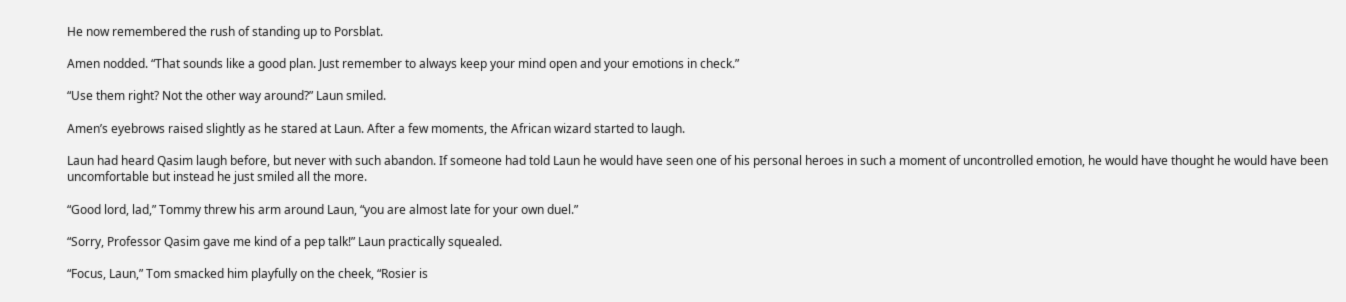He now remembered the rush of standing up to Porsblat.

Amen nodded. “That sounds like a good plan. Just remember to always keep your mind open and your emotions in check.”

“Use them right? Not the other way around?” Laun smiled.

Amen’s eyebrows raised slightly as he stared at Laun. After a few moments, the African wizard started to laugh.

Laun had heard Qasim laugh before, but never with such abandon. If someone had told Laun he would have seen one of his personal heroes in such a moment of uncontrolled emotion, he would have thought he would have been uncomfortable but instead he just smiled all the more.

“Good lord, lad,” Tommy threw his arm around Laun, “you are almost late for your own duel.”

“Sorry, Professor Qasim gave me kind of a pep talk!” Laun practically squealed.

“Focus, Laun,” Tom smacked him playfully on the cheek, “Rosier is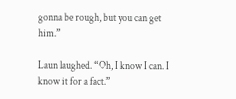gonna be rough, but you can get him.”

Laun laughed. “Oh, I know I can. I know it for a fact.”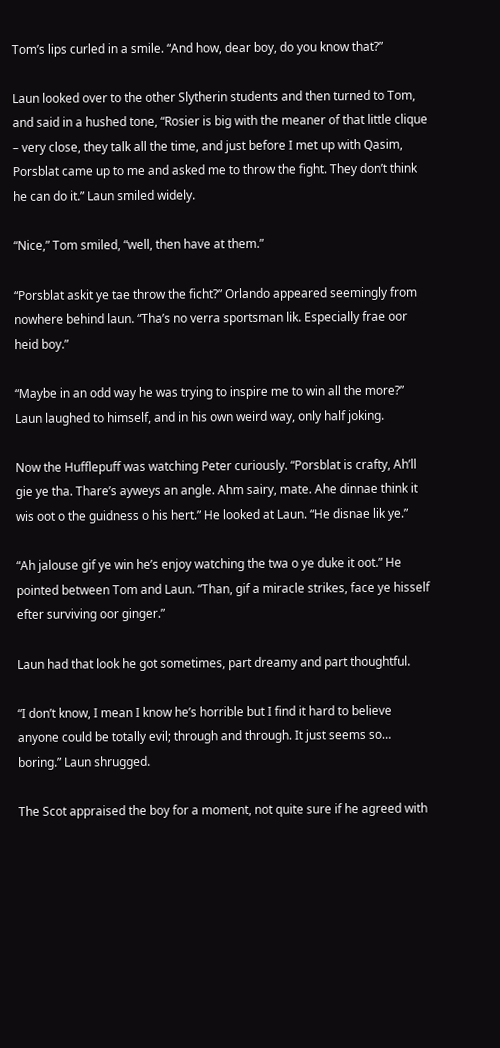Tom’s lips curled in a smile. “And how, dear boy, do you know that?”

Laun looked over to the other Slytherin students and then turned to Tom, and said in a hushed tone, “Rosier is big with the meaner of that little clique – very close, they talk all the time, and just before I met up with Qasim, Porsblat came up to me and asked me to throw the fight. They don’t think he can do it.” Laun smiled widely.

“Nice,” Tom smiled, “well, then have at them.”

“Porsblat askit ye tae throw the ficht?” Orlando appeared seemingly from nowhere behind laun. “Tha’s no verra sportsman lik. Especially frae oor heid boy.”

“Maybe in an odd way he was trying to inspire me to win all the more?” Laun laughed to himself, and in his own weird way, only half joking.

Now the Hufflepuff was watching Peter curiously. “Porsblat is crafty, Ah’ll gie ye tha. Thare’s ayweys an angle. Ahm sairy, mate. Ahe dinnae think it wis oot o the guidness o his hert.” He looked at Laun. “He disnae lik ye.”

“Ah jalouse gif ye win he’s enjoy watching the twa o ye duke it oot.” He pointed between Tom and Laun. “Than, gif a miracle strikes, face ye hisself efter surviving oor ginger.”

Laun had that look he got sometimes, part dreamy and part thoughtful.

“I don’t know, I mean I know he’s horrible but I find it hard to believe anyone could be totally evil; through and through. It just seems so… boring.” Laun shrugged.

The Scot appraised the boy for a moment, not quite sure if he agreed with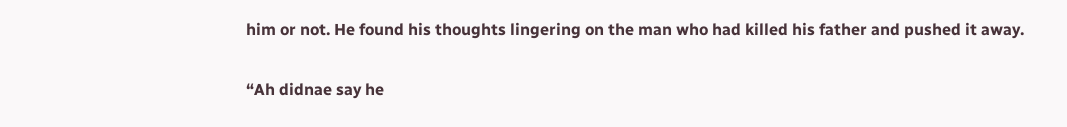him or not. He found his thoughts lingering on the man who had killed his father and pushed it away.

“Ah didnae say he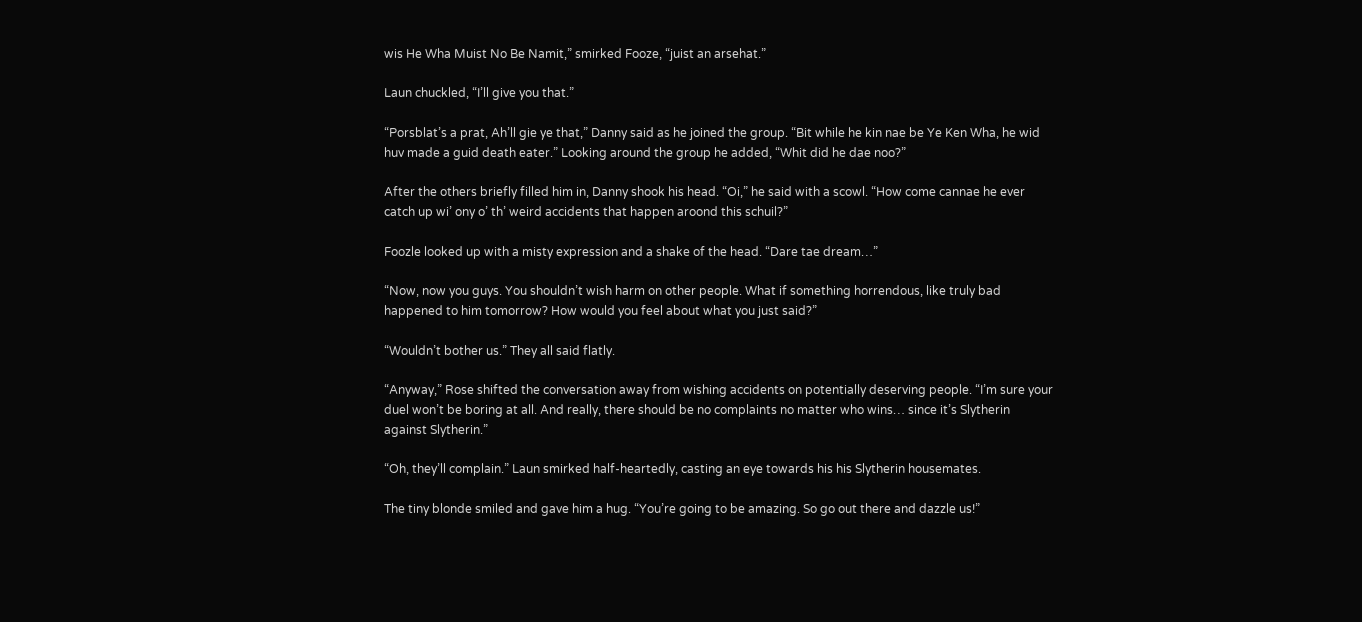wis He Wha Muist No Be Namit,” smirked Fooze, “juist an arsehat.”

Laun chuckled, “I’ll give you that.”

“Porsblat’s a prat, Ah’ll gie ye that,” Danny said as he joined the group. “Bit while he kin nae be Ye Ken Wha, he wid huv made a guid death eater.” Looking around the group he added, “Whit did he dae noo?”

After the others briefly filled him in, Danny shook his head. “Oi,” he said with a scowl. “How come cannae he ever catch up wi’ ony o’ th’ weird accidents that happen aroond this schuil?”

Foozle looked up with a misty expression and a shake of the head. “Dare tae dream…”

“Now, now you guys. You shouldn’t wish harm on other people. What if something horrendous, like truly bad happened to him tomorrow? How would you feel about what you just said?”

“Wouldn’t bother us.” They all said flatly.

“Anyway,” Rose shifted the conversation away from wishing accidents on potentially deserving people. “I’m sure your duel won’t be boring at all. And really, there should be no complaints no matter who wins… since it’s Slytherin against Slytherin.”

“Oh, they’ll complain.” Laun smirked half-heartedly, casting an eye towards his his Slytherin housemates.

The tiny blonde smiled and gave him a hug. “You’re going to be amazing. So go out there and dazzle us!”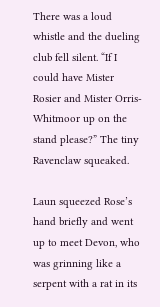There was a loud whistle and the dueling club fell silent. “If I could have Mister Rosier and Mister Orris-Whitmoor up on the stand please?” The tiny Ravenclaw squeaked.

Laun squeezed Rose’s hand briefly and went up to meet Devon, who was grinning like a serpent with a rat in its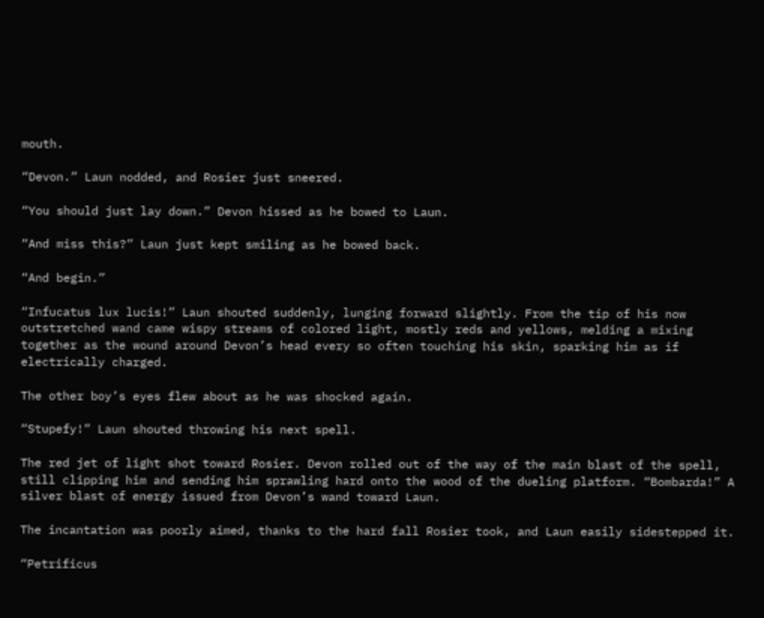mouth.

“Devon.” Laun nodded, and Rosier just sneered.

“You should just lay down.” Devon hissed as he bowed to Laun.

“And miss this?” Laun just kept smiling as he bowed back.

“And begin.”

“Infucatus lux lucis!” Laun shouted suddenly, lunging forward slightly. From the tip of his now outstretched wand came wispy streams of colored light, mostly reds and yellows, melding a mixing together as the wound around Devon’s head every so often touching his skin, sparking him as if electrically charged.

The other boy’s eyes flew about as he was shocked again.

“Stupefy!” Laun shouted throwing his next spell.

The red jet of light shot toward Rosier. Devon rolled out of the way of the main blast of the spell, still clipping him and sending him sprawling hard onto the wood of the dueling platform. “Bombarda!” A silver blast of energy issued from Devon’s wand toward Laun.

The incantation was poorly aimed, thanks to the hard fall Rosier took, and Laun easily sidestepped it.

“Petrificus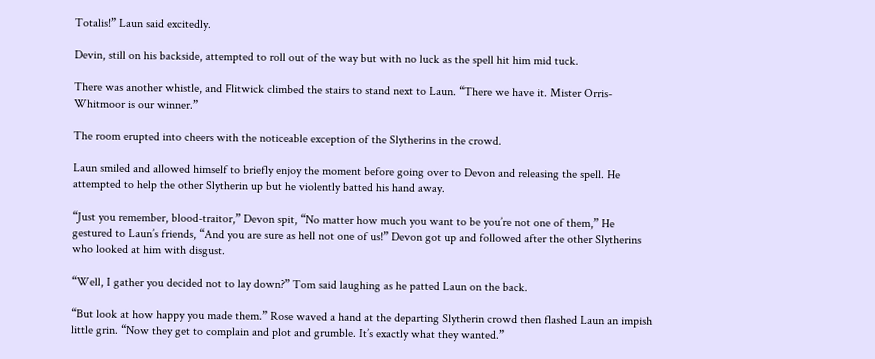Totalis!” Laun said excitedly.

Devin, still on his backside, attempted to roll out of the way but with no luck as the spell hit him mid tuck.

There was another whistle, and Flitwick climbed the stairs to stand next to Laun. “There we have it. Mister Orris-Whitmoor is our winner.”

The room erupted into cheers with the noticeable exception of the Slytherins in the crowd.

Laun smiled and allowed himself to briefly enjoy the moment before going over to Devon and releasing the spell. He attempted to help the other Slytherin up but he violently batted his hand away.

“Just you remember, blood-traitor,” Devon spit, “No matter how much you want to be you’re not one of them,” He gestured to Laun’s friends, “And you are sure as hell not one of us!” Devon got up and followed after the other Slytherins who looked at him with disgust.

“Well, I gather you decided not to lay down?” Tom said laughing as he patted Laun on the back.

“But look at how happy you made them.” Rose waved a hand at the departing Slytherin crowd then flashed Laun an impish little grin. “Now they get to complain and plot and grumble. It’s exactly what they wanted.”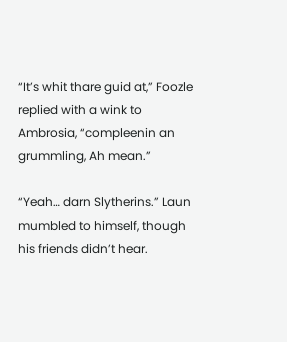“It’s whit thare guid at,” Foozle replied with a wink to Ambrosia, “compleenin an grummling, Ah mean.”

“Yeah… darn Slytherins.” Laun mumbled to himself, though his friends didn’t hear.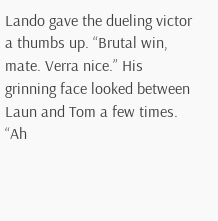Lando gave the dueling victor a thumbs up. “Brutal win, mate. Verra nice.” His grinning face looked between Laun and Tom a few times. “Ah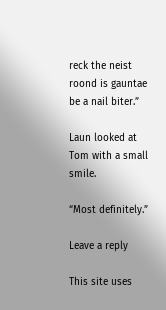reck the neist roond is gauntae be a nail biter.”

Laun looked at Tom with a small smile.

“Most definitely.”

Leave a reply

This site uses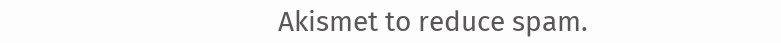Akismet to reduce spam.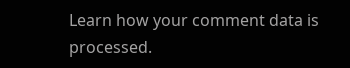Learn how your comment data is processed.